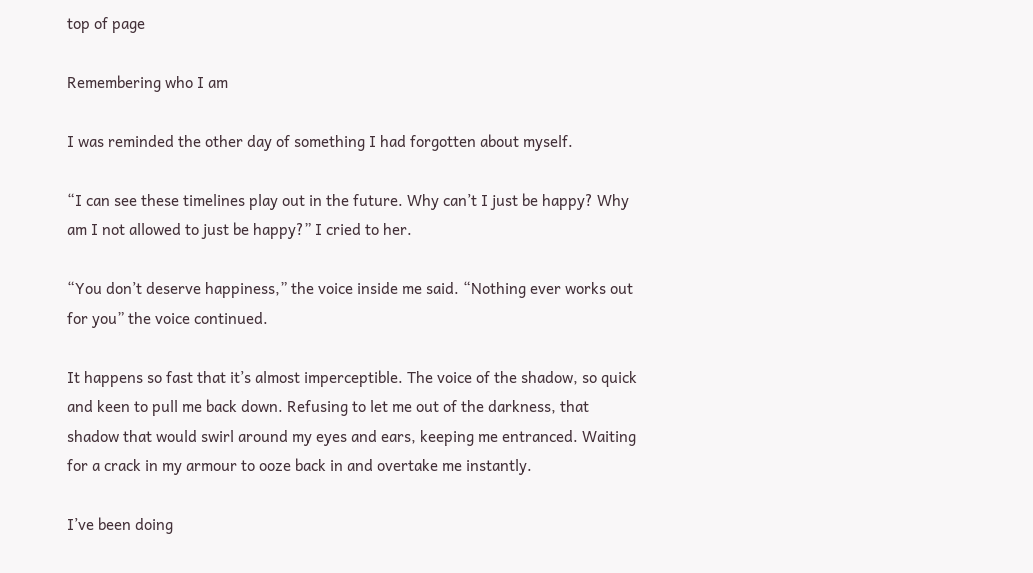top of page

Remembering who I am

I was reminded the other day of something I had forgotten about myself.

“I can see these timelines play out in the future. Why can’t I just be happy? Why am I not allowed to just be happy?” I cried to her.

“You don’t deserve happiness,” the voice inside me said. “Nothing ever works out for you” the voice continued.

It happens so fast that it’s almost imperceptible. The voice of the shadow, so quick and keen to pull me back down. Refusing to let me out of the darkness, that shadow that would swirl around my eyes and ears, keeping me entranced. Waiting for a crack in my armour to ooze back in and overtake me instantly.

I’ve been doing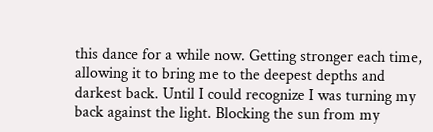this dance for a while now. Getting stronger each time, allowing it to bring me to the deepest depths and darkest back. Until I could recognize I was turning my back against the light. Blocking the sun from my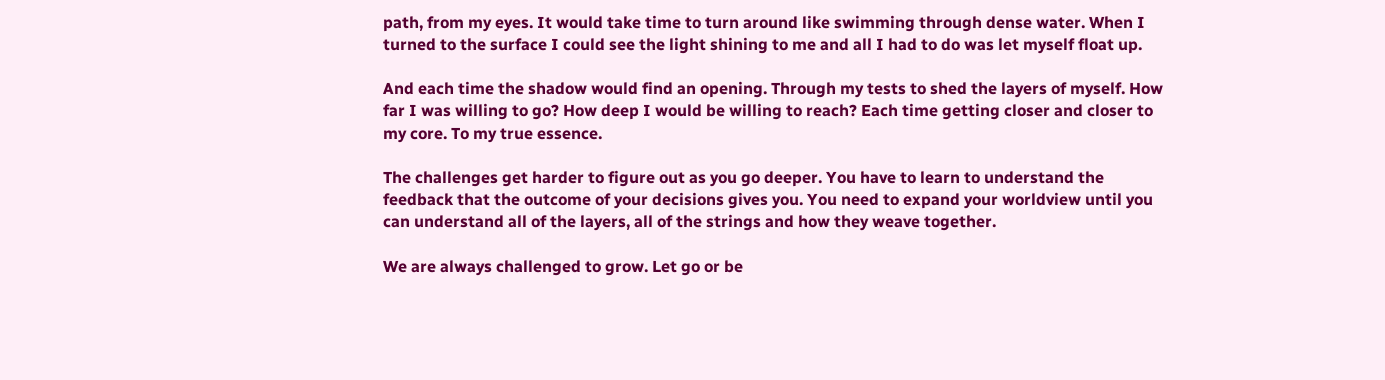path, from my eyes. It would take time to turn around like swimming through dense water. When I turned to the surface I could see the light shining to me and all I had to do was let myself float up.

And each time the shadow would find an opening. Through my tests to shed the layers of myself. How far I was willing to go? How deep I would be willing to reach? Each time getting closer and closer to my core. To my true essence.

The challenges get harder to figure out as you go deeper. You have to learn to understand the feedback that the outcome of your decisions gives you. You need to expand your worldview until you can understand all of the layers, all of the strings and how they weave together.

We are always challenged to grow. Let go or be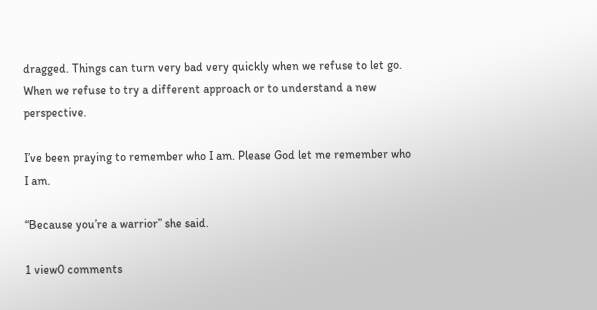dragged. Things can turn very bad very quickly when we refuse to let go. When we refuse to try a different approach or to understand a new perspective.

I’ve been praying to remember who I am. Please God let me remember who I am.

“Because you’re a warrior” she said.

1 view0 comments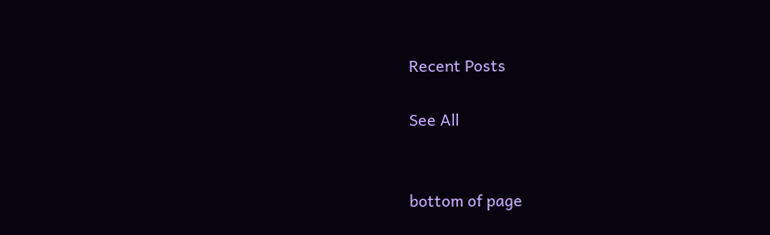Recent Posts

See All


bottom of page